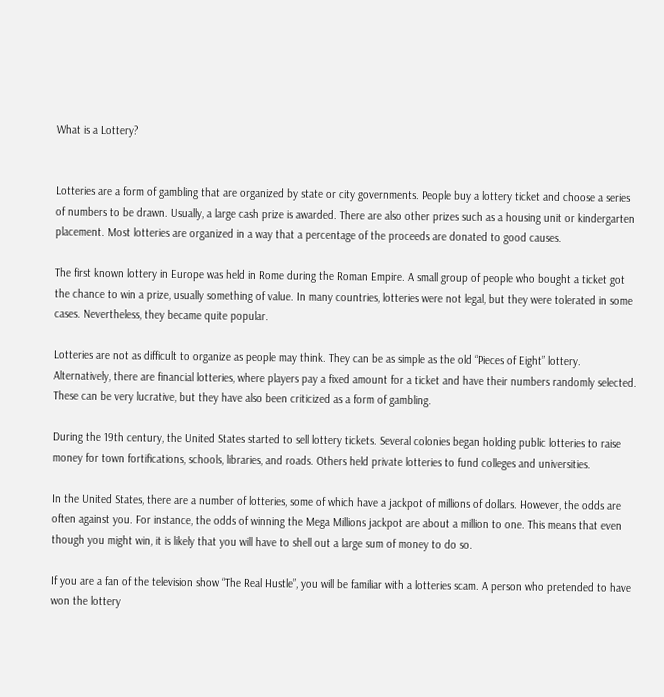What is a Lottery?


Lotteries are a form of gambling that are organized by state or city governments. People buy a lottery ticket and choose a series of numbers to be drawn. Usually, a large cash prize is awarded. There are also other prizes such as a housing unit or kindergarten placement. Most lotteries are organized in a way that a percentage of the proceeds are donated to good causes.

The first known lottery in Europe was held in Rome during the Roman Empire. A small group of people who bought a ticket got the chance to win a prize, usually something of value. In many countries, lotteries were not legal, but they were tolerated in some cases. Nevertheless, they became quite popular.

Lotteries are not as difficult to organize as people may think. They can be as simple as the old “Pieces of Eight” lottery. Alternatively, there are financial lotteries, where players pay a fixed amount for a ticket and have their numbers randomly selected. These can be very lucrative, but they have also been criticized as a form of gambling.

During the 19th century, the United States started to sell lottery tickets. Several colonies began holding public lotteries to raise money for town fortifications, schools, libraries, and roads. Others held private lotteries to fund colleges and universities.

In the United States, there are a number of lotteries, some of which have a jackpot of millions of dollars. However, the odds are often against you. For instance, the odds of winning the Mega Millions jackpot are about a million to one. This means that even though you might win, it is likely that you will have to shell out a large sum of money to do so.

If you are a fan of the television show “The Real Hustle”, you will be familiar with a lotteries scam. A person who pretended to have won the lottery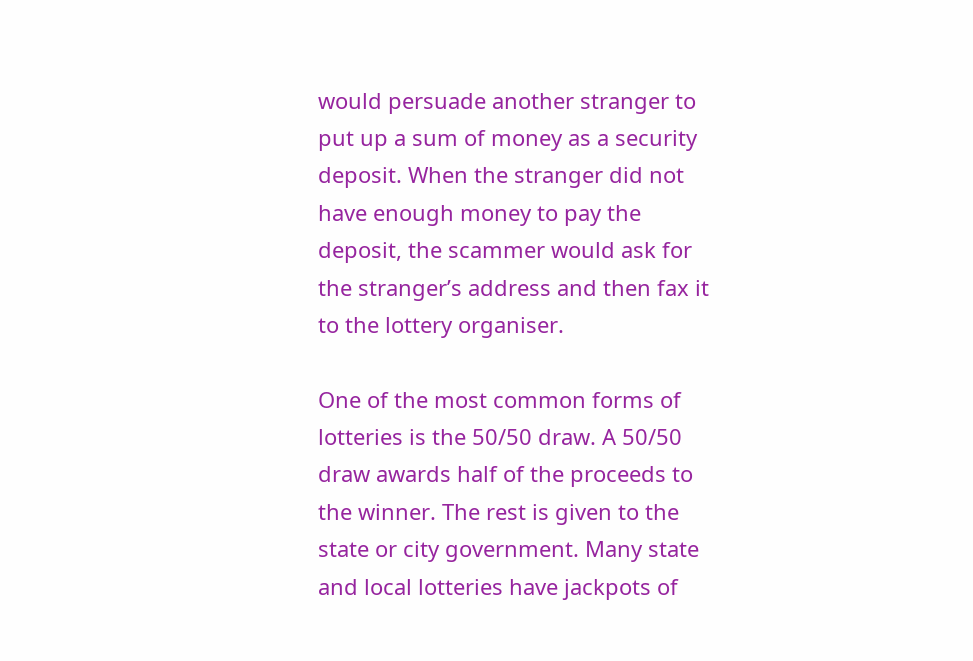would persuade another stranger to put up a sum of money as a security deposit. When the stranger did not have enough money to pay the deposit, the scammer would ask for the stranger’s address and then fax it to the lottery organiser.

One of the most common forms of lotteries is the 50/50 draw. A 50/50 draw awards half of the proceeds to the winner. The rest is given to the state or city government. Many state and local lotteries have jackpots of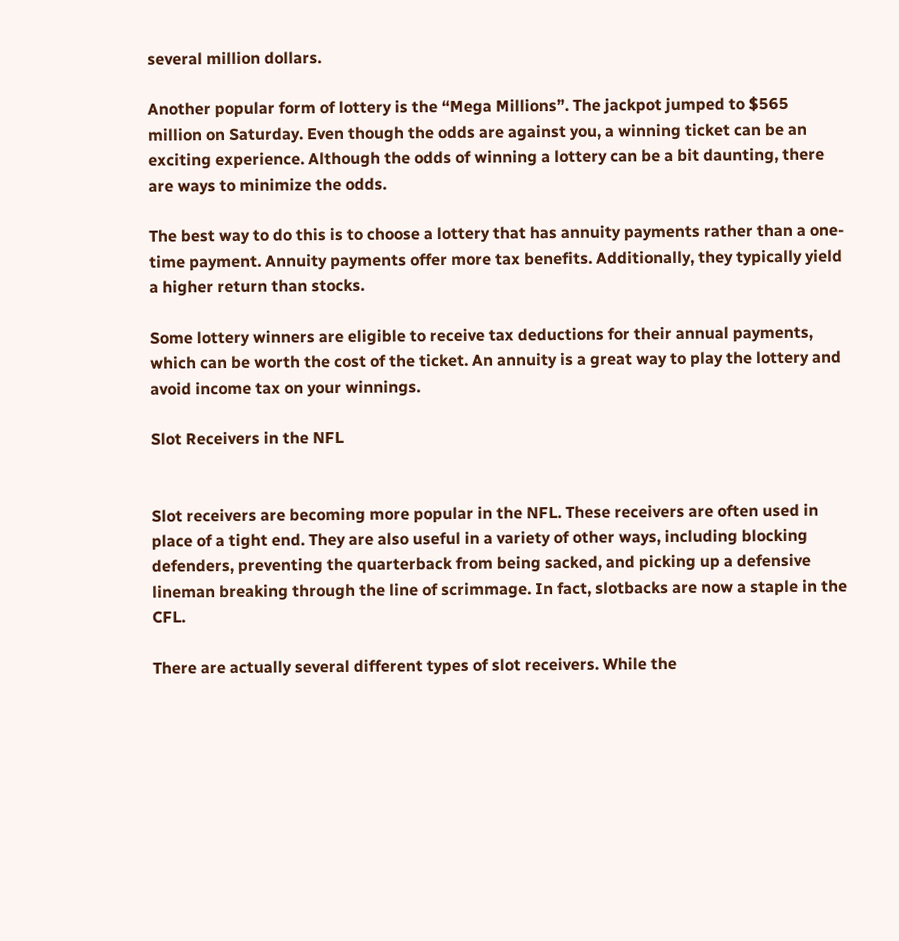several million dollars.

Another popular form of lottery is the “Mega Millions”. The jackpot jumped to $565 million on Saturday. Even though the odds are against you, a winning ticket can be an exciting experience. Although the odds of winning a lottery can be a bit daunting, there are ways to minimize the odds.

The best way to do this is to choose a lottery that has annuity payments rather than a one-time payment. Annuity payments offer more tax benefits. Additionally, they typically yield a higher return than stocks.

Some lottery winners are eligible to receive tax deductions for their annual payments, which can be worth the cost of the ticket. An annuity is a great way to play the lottery and avoid income tax on your winnings.

Slot Receivers in the NFL


Slot receivers are becoming more popular in the NFL. These receivers are often used in place of a tight end. They are also useful in a variety of other ways, including blocking defenders, preventing the quarterback from being sacked, and picking up a defensive lineman breaking through the line of scrimmage. In fact, slotbacks are now a staple in the CFL.

There are actually several different types of slot receivers. While the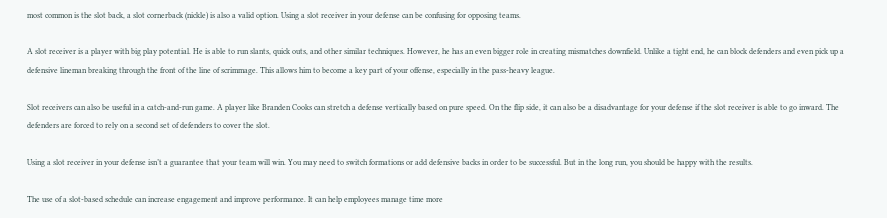most common is the slot back, a slot cornerback (nickle) is also a valid option. Using a slot receiver in your defense can be confusing for opposing teams.

A slot receiver is a player with big play potential. He is able to run slants, quick outs, and other similar techniques. However, he has an even bigger role in creating mismatches downfield. Unlike a tight end, he can block defenders and even pick up a defensive lineman breaking through the front of the line of scrimmage. This allows him to become a key part of your offense, especially in the pass-heavy league.

Slot receivers can also be useful in a catch-and-run game. A player like Branden Cooks can stretch a defense vertically based on pure speed. On the flip side, it can also be a disadvantage for your defense if the slot receiver is able to go inward. The defenders are forced to rely on a second set of defenders to cover the slot.

Using a slot receiver in your defense isn’t a guarantee that your team will win. You may need to switch formations or add defensive backs in order to be successful. But in the long run, you should be happy with the results.

The use of a slot-based schedule can increase engagement and improve performance. It can help employees manage time more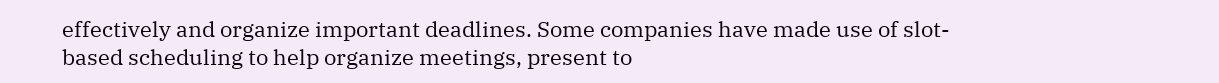effectively and organize important deadlines. Some companies have made use of slot-based scheduling to help organize meetings, present to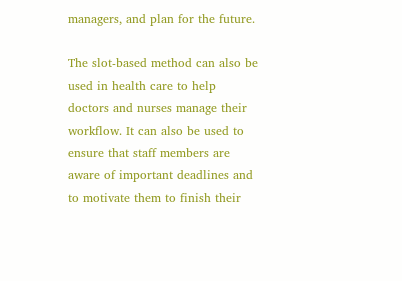managers, and plan for the future.

The slot-based method can also be used in health care to help doctors and nurses manage their workflow. It can also be used to ensure that staff members are aware of important deadlines and to motivate them to finish their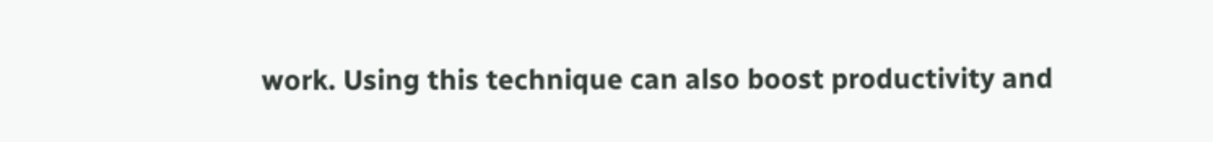work. Using this technique can also boost productivity and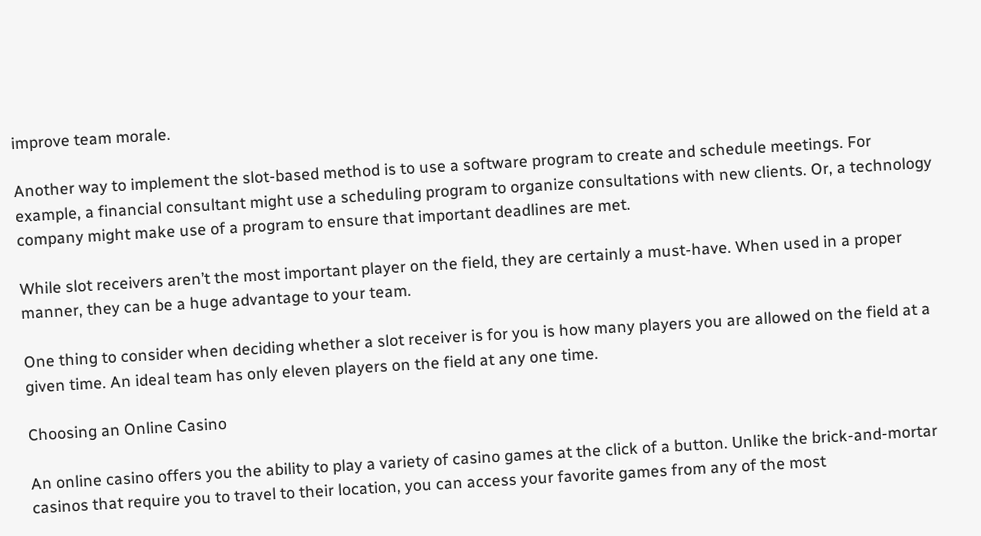improve team morale.

Another way to implement the slot-based method is to use a software program to create and schedule meetings. For example, a financial consultant might use a scheduling program to organize consultations with new clients. Or, a technology company might make use of a program to ensure that important deadlines are met.

While slot receivers aren’t the most important player on the field, they are certainly a must-have. When used in a proper manner, they can be a huge advantage to your team.

One thing to consider when deciding whether a slot receiver is for you is how many players you are allowed on the field at a given time. An ideal team has only eleven players on the field at any one time.

Choosing an Online Casino

An online casino offers you the ability to play a variety of casino games at the click of a button. Unlike the brick-and-mortar casinos that require you to travel to their location, you can access your favorite games from any of the most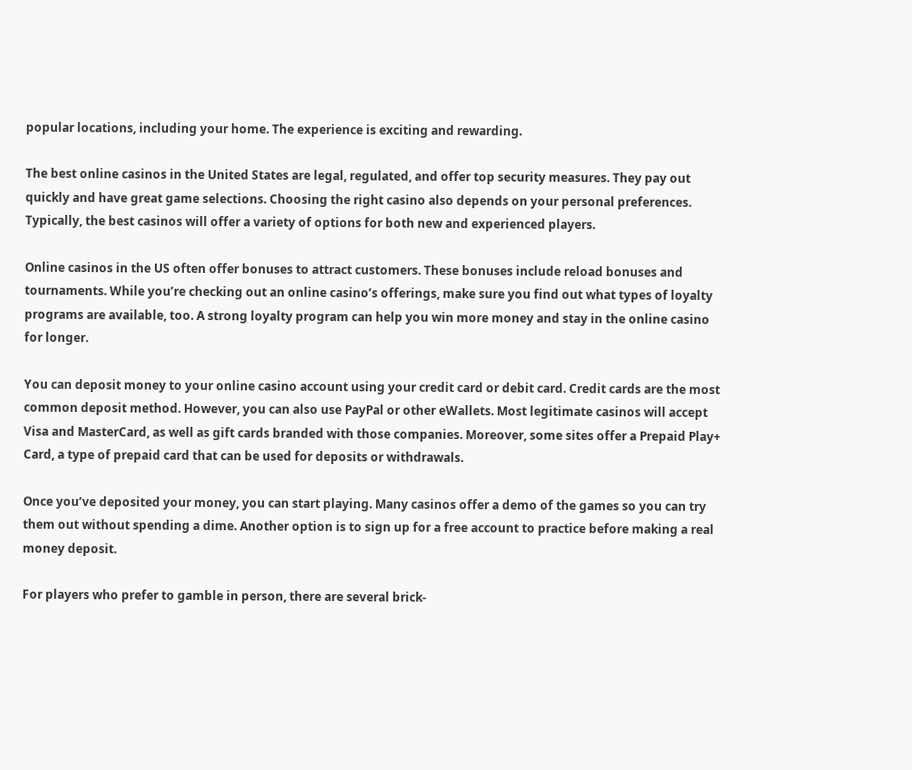popular locations, including your home. The experience is exciting and rewarding.

The best online casinos in the United States are legal, regulated, and offer top security measures. They pay out quickly and have great game selections. Choosing the right casino also depends on your personal preferences. Typically, the best casinos will offer a variety of options for both new and experienced players.

Online casinos in the US often offer bonuses to attract customers. These bonuses include reload bonuses and tournaments. While you’re checking out an online casino’s offerings, make sure you find out what types of loyalty programs are available, too. A strong loyalty program can help you win more money and stay in the online casino for longer.

You can deposit money to your online casino account using your credit card or debit card. Credit cards are the most common deposit method. However, you can also use PayPal or other eWallets. Most legitimate casinos will accept Visa and MasterCard, as well as gift cards branded with those companies. Moreover, some sites offer a Prepaid Play+ Card, a type of prepaid card that can be used for deposits or withdrawals.

Once you’ve deposited your money, you can start playing. Many casinos offer a demo of the games so you can try them out without spending a dime. Another option is to sign up for a free account to practice before making a real money deposit.

For players who prefer to gamble in person, there are several brick-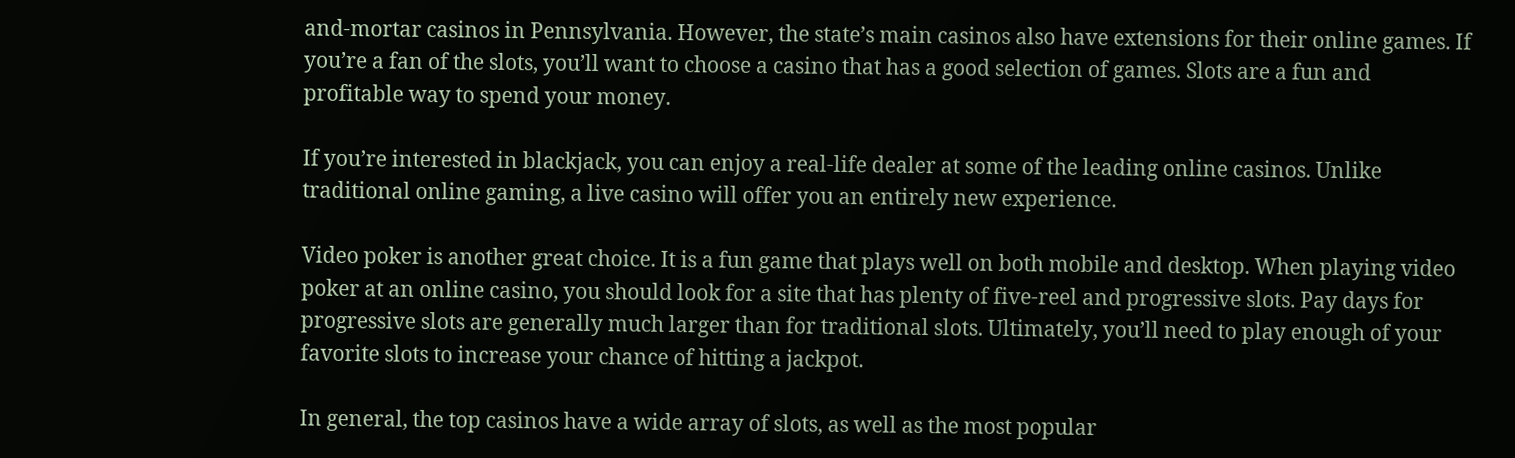and-mortar casinos in Pennsylvania. However, the state’s main casinos also have extensions for their online games. If you’re a fan of the slots, you’ll want to choose a casino that has a good selection of games. Slots are a fun and profitable way to spend your money.

If you’re interested in blackjack, you can enjoy a real-life dealer at some of the leading online casinos. Unlike traditional online gaming, a live casino will offer you an entirely new experience.

Video poker is another great choice. It is a fun game that plays well on both mobile and desktop. When playing video poker at an online casino, you should look for a site that has plenty of five-reel and progressive slots. Pay days for progressive slots are generally much larger than for traditional slots. Ultimately, you’ll need to play enough of your favorite slots to increase your chance of hitting a jackpot.

In general, the top casinos have a wide array of slots, as well as the most popular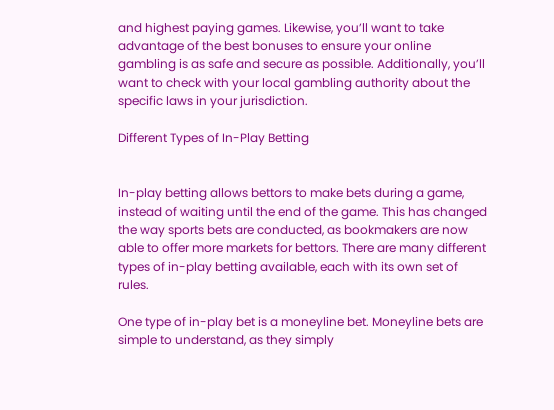and highest paying games. Likewise, you’ll want to take advantage of the best bonuses to ensure your online gambling is as safe and secure as possible. Additionally, you’ll want to check with your local gambling authority about the specific laws in your jurisdiction.

Different Types of In-Play Betting


In-play betting allows bettors to make bets during a game, instead of waiting until the end of the game. This has changed the way sports bets are conducted, as bookmakers are now able to offer more markets for bettors. There are many different types of in-play betting available, each with its own set of rules.

One type of in-play bet is a moneyline bet. Moneyline bets are simple to understand, as they simply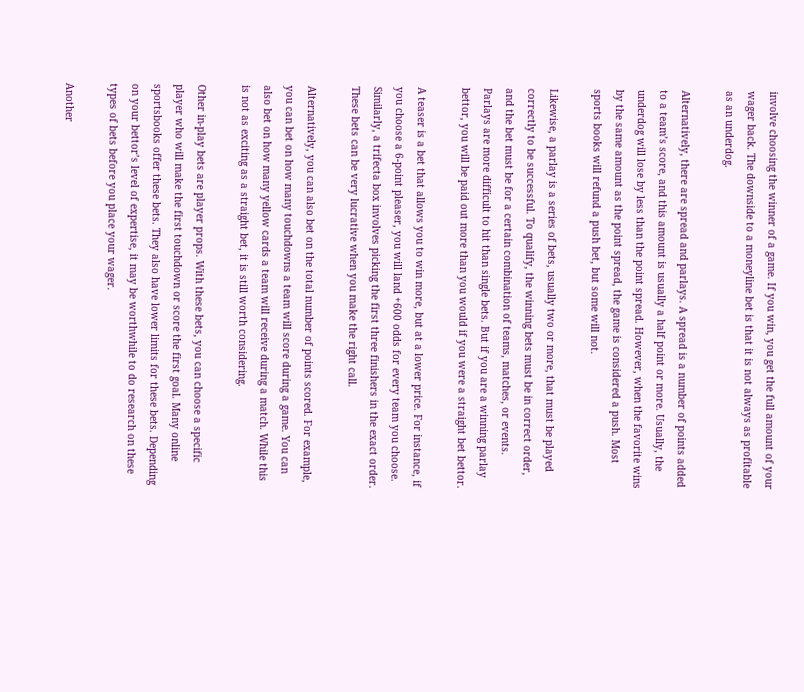involve choosing the winner of a game. If you win, you get the full amount of your wager back. The downside to a moneyline bet is that it is not always as profitable as an underdog.

Alternatively, there are spread and parlays. A spread is a number of points added to a team’s score, and this amount is usually a half point or more. Usually, the underdog will lose by less than the point spread. However, when the favorite wins by the same amount as the point spread, the game is considered a push. Most sports books will refund a push bet, but some will not.

Likewise, a parlay is a series of bets, usually two or more, that must be played correctly to be successful. To qualify, the winning bets must be in correct order, and the bet must be for a certain combination of teams, matches, or events. Parlays are more difficult to hit than single bets. But if you are a winning parlay bettor, you will be paid out more than you would if you were a straight bet bettor.

A teaser is a bet that allows you to win more, but at a lower price. For instance, if you choose a 6-point pleaser, you will land +600 odds for every team you choose. Similarly, a trifecta box involves picking the first three finishers in the exact order. These bets can be very lucrative when you make the right call.

Alternatively, you can also bet on the total number of points scored. For example, you can bet on how many touchdowns a team will score during a game. You can also bet on how many yellow cards a team will receive during a match. While this is not as exciting as a straight bet, it is still worth considering.

Other in-play bets are player props. With these bets, you can choose a specific player who will make the first touchdown or score the first goal. Many online sportsbooks offer these bets. They also have lower limits for these bets. Depending on your bettor’s level of expertise, it may be worthwhile to do research on these types of bets before you place your wager.

Another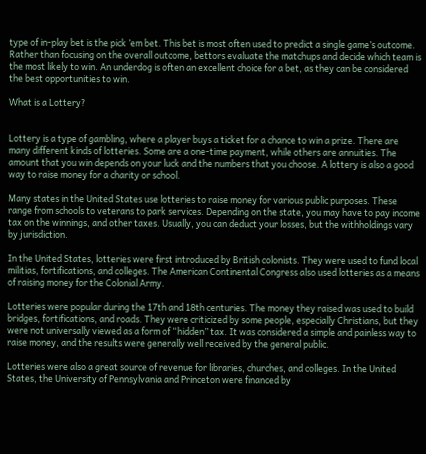type of in-play bet is the pick ’em bet. This bet is most often used to predict a single game’s outcome. Rather than focusing on the overall outcome, bettors evaluate the matchups and decide which team is the most likely to win. An underdog is often an excellent choice for a bet, as they can be considered the best opportunities to win.

What is a Lottery?


Lottery is a type of gambling, where a player buys a ticket for a chance to win a prize. There are many different kinds of lotteries. Some are a one-time payment, while others are annuities. The amount that you win depends on your luck and the numbers that you choose. A lottery is also a good way to raise money for a charity or school.

Many states in the United States use lotteries to raise money for various public purposes. These range from schools to veterans to park services. Depending on the state, you may have to pay income tax on the winnings, and other taxes. Usually, you can deduct your losses, but the withholdings vary by jurisdiction.

In the United States, lotteries were first introduced by British colonists. They were used to fund local militias, fortifications, and colleges. The American Continental Congress also used lotteries as a means of raising money for the Colonial Army.

Lotteries were popular during the 17th and 18th centuries. The money they raised was used to build bridges, fortifications, and roads. They were criticized by some people, especially Christians, but they were not universally viewed as a form of “hidden” tax. It was considered a simple and painless way to raise money, and the results were generally well received by the general public.

Lotteries were also a great source of revenue for libraries, churches, and colleges. In the United States, the University of Pennsylvania and Princeton were financed by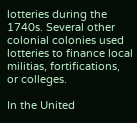lotteries during the 1740s. Several other colonial colonies used lotteries to finance local militias, fortifications, or colleges.

In the United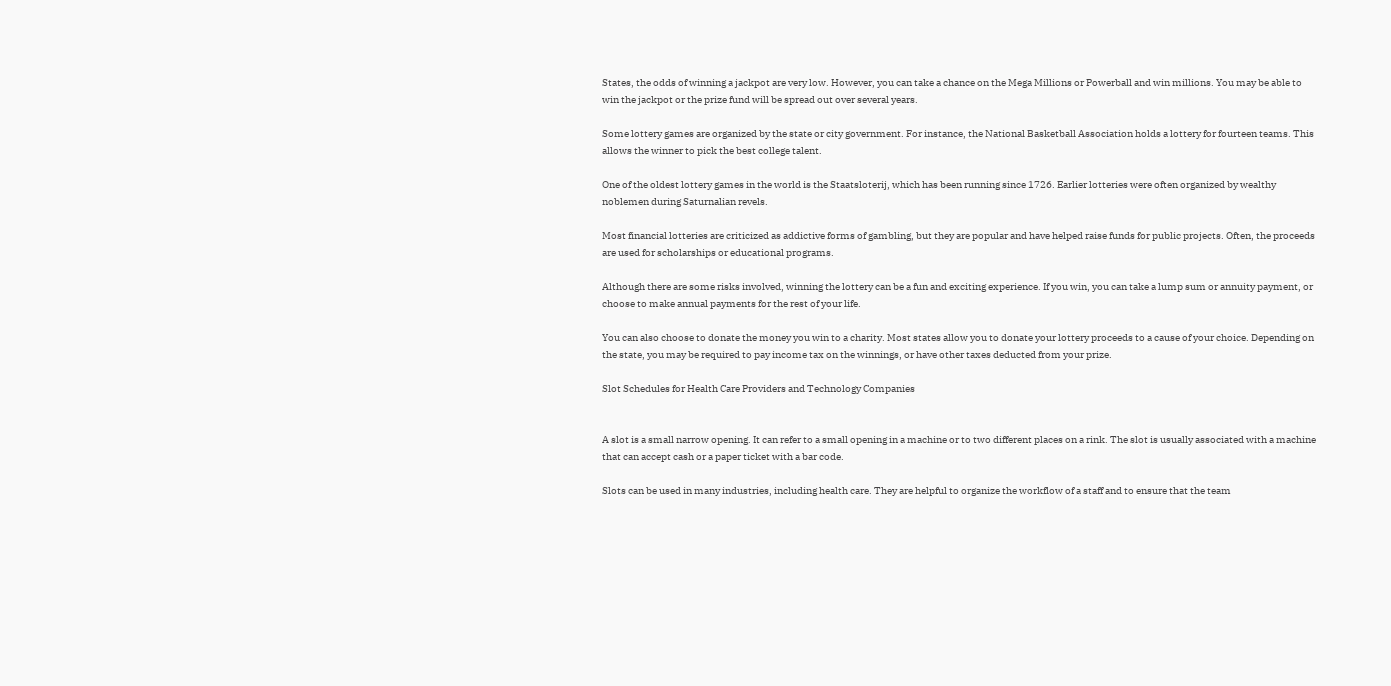States, the odds of winning a jackpot are very low. However, you can take a chance on the Mega Millions or Powerball and win millions. You may be able to win the jackpot or the prize fund will be spread out over several years.

Some lottery games are organized by the state or city government. For instance, the National Basketball Association holds a lottery for fourteen teams. This allows the winner to pick the best college talent.

One of the oldest lottery games in the world is the Staatsloterij, which has been running since 1726. Earlier lotteries were often organized by wealthy noblemen during Saturnalian revels.

Most financial lotteries are criticized as addictive forms of gambling, but they are popular and have helped raise funds for public projects. Often, the proceeds are used for scholarships or educational programs.

Although there are some risks involved, winning the lottery can be a fun and exciting experience. If you win, you can take a lump sum or annuity payment, or choose to make annual payments for the rest of your life.

You can also choose to donate the money you win to a charity. Most states allow you to donate your lottery proceeds to a cause of your choice. Depending on the state, you may be required to pay income tax on the winnings, or have other taxes deducted from your prize.

Slot Schedules for Health Care Providers and Technology Companies


A slot is a small narrow opening. It can refer to a small opening in a machine or to two different places on a rink. The slot is usually associated with a machine that can accept cash or a paper ticket with a bar code.

Slots can be used in many industries, including health care. They are helpful to organize the workflow of a staff and to ensure that the team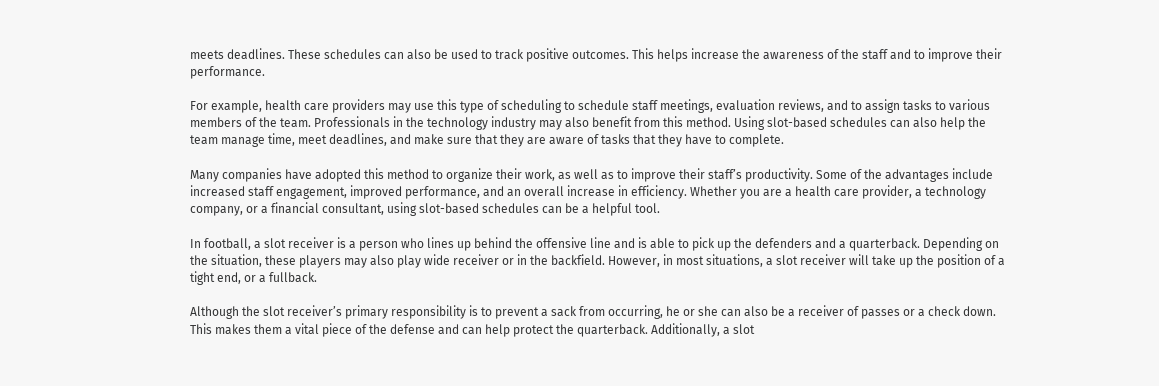meets deadlines. These schedules can also be used to track positive outcomes. This helps increase the awareness of the staff and to improve their performance.

For example, health care providers may use this type of scheduling to schedule staff meetings, evaluation reviews, and to assign tasks to various members of the team. Professionals in the technology industry may also benefit from this method. Using slot-based schedules can also help the team manage time, meet deadlines, and make sure that they are aware of tasks that they have to complete.

Many companies have adopted this method to organize their work, as well as to improve their staff’s productivity. Some of the advantages include increased staff engagement, improved performance, and an overall increase in efficiency. Whether you are a health care provider, a technology company, or a financial consultant, using slot-based schedules can be a helpful tool.

In football, a slot receiver is a person who lines up behind the offensive line and is able to pick up the defenders and a quarterback. Depending on the situation, these players may also play wide receiver or in the backfield. However, in most situations, a slot receiver will take up the position of a tight end, or a fullback.

Although the slot receiver’s primary responsibility is to prevent a sack from occurring, he or she can also be a receiver of passes or a check down. This makes them a vital piece of the defense and can help protect the quarterback. Additionally, a slot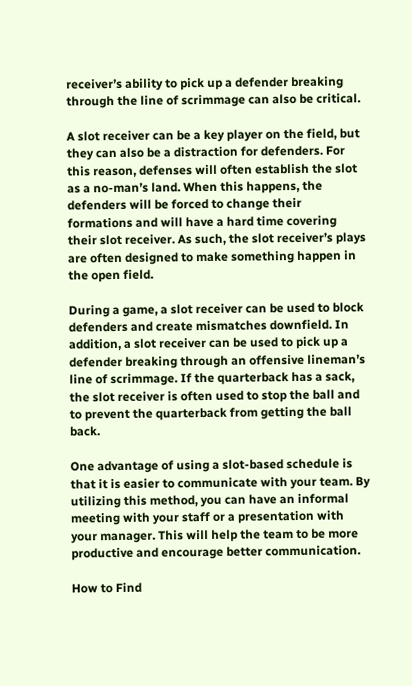receiver’s ability to pick up a defender breaking through the line of scrimmage can also be critical.

A slot receiver can be a key player on the field, but they can also be a distraction for defenders. For this reason, defenses will often establish the slot as a no-man’s land. When this happens, the defenders will be forced to change their formations and will have a hard time covering their slot receiver. As such, the slot receiver’s plays are often designed to make something happen in the open field.

During a game, a slot receiver can be used to block defenders and create mismatches downfield. In addition, a slot receiver can be used to pick up a defender breaking through an offensive lineman’s line of scrimmage. If the quarterback has a sack, the slot receiver is often used to stop the ball and to prevent the quarterback from getting the ball back.

One advantage of using a slot-based schedule is that it is easier to communicate with your team. By utilizing this method, you can have an informal meeting with your staff or a presentation with your manager. This will help the team to be more productive and encourage better communication.

How to Find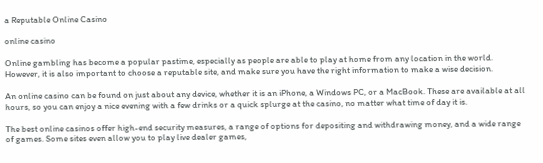a Reputable Online Casino

online casino

Online gambling has become a popular pastime, especially as people are able to play at home from any location in the world. However, it is also important to choose a reputable site, and make sure you have the right information to make a wise decision.

An online casino can be found on just about any device, whether it is an iPhone, a Windows PC, or a MacBook. These are available at all hours, so you can enjoy a nice evening with a few drinks or a quick splurge at the casino, no matter what time of day it is.

The best online casinos offer high-end security measures, a range of options for depositing and withdrawing money, and a wide range of games. Some sites even allow you to play live dealer games,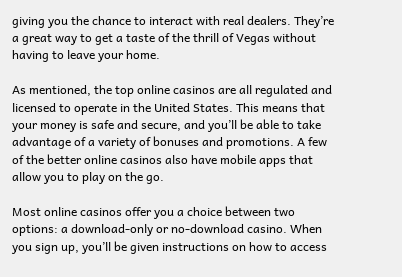giving you the chance to interact with real dealers. They’re a great way to get a taste of the thrill of Vegas without having to leave your home.

As mentioned, the top online casinos are all regulated and licensed to operate in the United States. This means that your money is safe and secure, and you’ll be able to take advantage of a variety of bonuses and promotions. A few of the better online casinos also have mobile apps that allow you to play on the go.

Most online casinos offer you a choice between two options: a download-only or no-download casino. When you sign up, you’ll be given instructions on how to access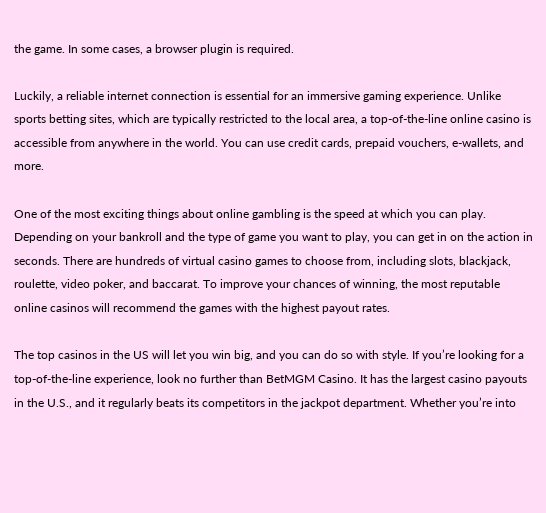the game. In some cases, a browser plugin is required.

Luckily, a reliable internet connection is essential for an immersive gaming experience. Unlike sports betting sites, which are typically restricted to the local area, a top-of-the-line online casino is accessible from anywhere in the world. You can use credit cards, prepaid vouchers, e-wallets, and more.

One of the most exciting things about online gambling is the speed at which you can play. Depending on your bankroll and the type of game you want to play, you can get in on the action in seconds. There are hundreds of virtual casino games to choose from, including slots, blackjack, roulette, video poker, and baccarat. To improve your chances of winning, the most reputable online casinos will recommend the games with the highest payout rates.

The top casinos in the US will let you win big, and you can do so with style. If you’re looking for a top-of-the-line experience, look no further than BetMGM Casino. It has the largest casino payouts in the U.S., and it regularly beats its competitors in the jackpot department. Whether you’re into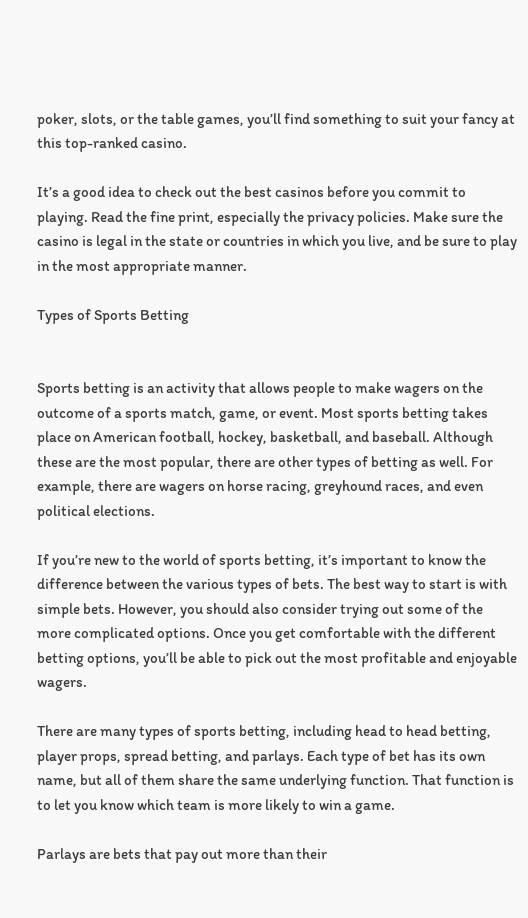poker, slots, or the table games, you’ll find something to suit your fancy at this top-ranked casino.

It’s a good idea to check out the best casinos before you commit to playing. Read the fine print, especially the privacy policies. Make sure the casino is legal in the state or countries in which you live, and be sure to play in the most appropriate manner.

Types of Sports Betting


Sports betting is an activity that allows people to make wagers on the outcome of a sports match, game, or event. Most sports betting takes place on American football, hockey, basketball, and baseball. Although these are the most popular, there are other types of betting as well. For example, there are wagers on horse racing, greyhound races, and even political elections.

If you’re new to the world of sports betting, it’s important to know the difference between the various types of bets. The best way to start is with simple bets. However, you should also consider trying out some of the more complicated options. Once you get comfortable with the different betting options, you’ll be able to pick out the most profitable and enjoyable wagers.

There are many types of sports betting, including head to head betting, player props, spread betting, and parlays. Each type of bet has its own name, but all of them share the same underlying function. That function is to let you know which team is more likely to win a game.

Parlays are bets that pay out more than their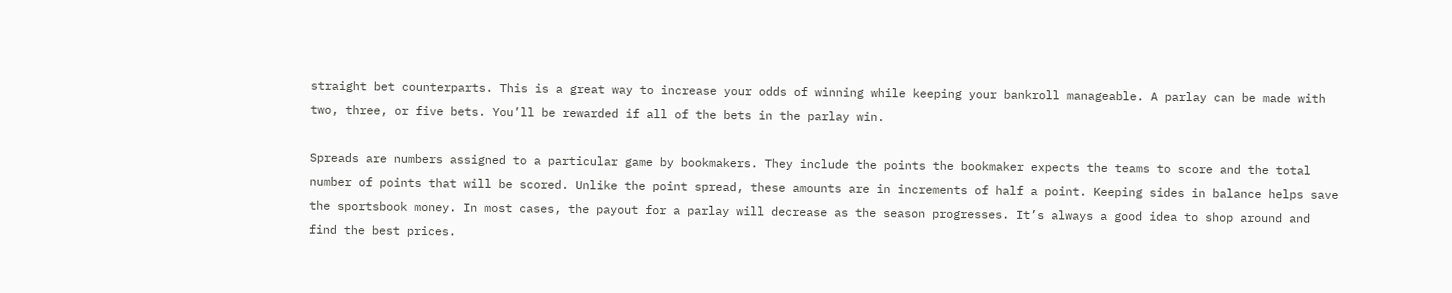straight bet counterparts. This is a great way to increase your odds of winning while keeping your bankroll manageable. A parlay can be made with two, three, or five bets. You’ll be rewarded if all of the bets in the parlay win.

Spreads are numbers assigned to a particular game by bookmakers. They include the points the bookmaker expects the teams to score and the total number of points that will be scored. Unlike the point spread, these amounts are in increments of half a point. Keeping sides in balance helps save the sportsbook money. In most cases, the payout for a parlay will decrease as the season progresses. It’s always a good idea to shop around and find the best prices.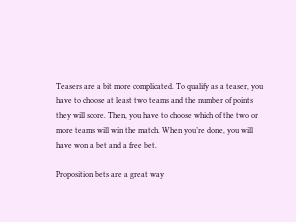Teasers are a bit more complicated. To qualify as a teaser, you have to choose at least two teams and the number of points they will score. Then, you have to choose which of the two or more teams will win the match. When you’re done, you will have won a bet and a free bet.

Proposition bets are a great way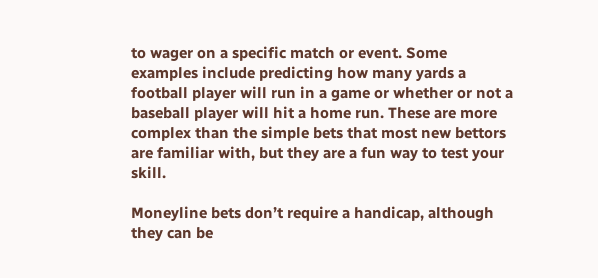to wager on a specific match or event. Some examples include predicting how many yards a football player will run in a game or whether or not a baseball player will hit a home run. These are more complex than the simple bets that most new bettors are familiar with, but they are a fun way to test your skill.

Moneyline bets don’t require a handicap, although they can be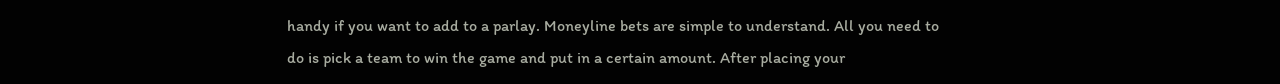handy if you want to add to a parlay. Moneyline bets are simple to understand. All you need to do is pick a team to win the game and put in a certain amount. After placing your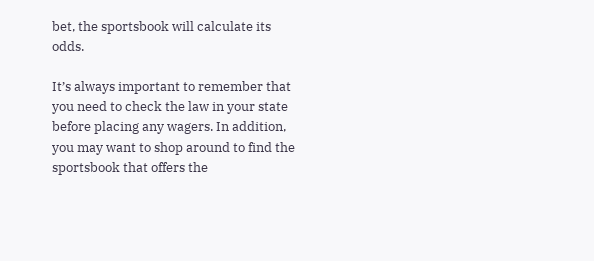bet, the sportsbook will calculate its odds.

It’s always important to remember that you need to check the law in your state before placing any wagers. In addition, you may want to shop around to find the sportsbook that offers the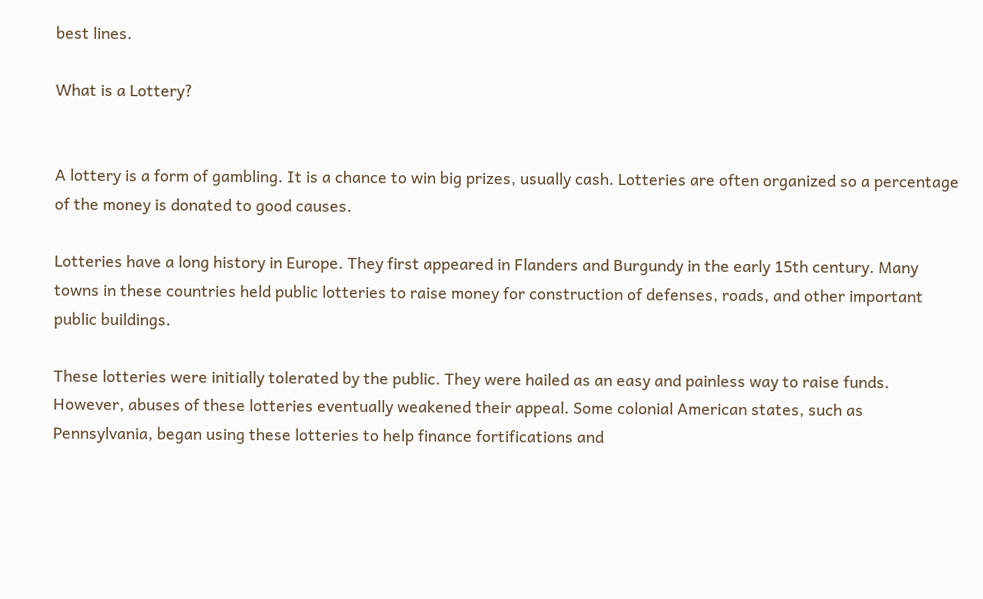best lines.

What is a Lottery?


A lottery is a form of gambling. It is a chance to win big prizes, usually cash. Lotteries are often organized so a percentage of the money is donated to good causes.

Lotteries have a long history in Europe. They first appeared in Flanders and Burgundy in the early 15th century. Many towns in these countries held public lotteries to raise money for construction of defenses, roads, and other important public buildings.

These lotteries were initially tolerated by the public. They were hailed as an easy and painless way to raise funds. However, abuses of these lotteries eventually weakened their appeal. Some colonial American states, such as Pennsylvania, began using these lotteries to help finance fortifications and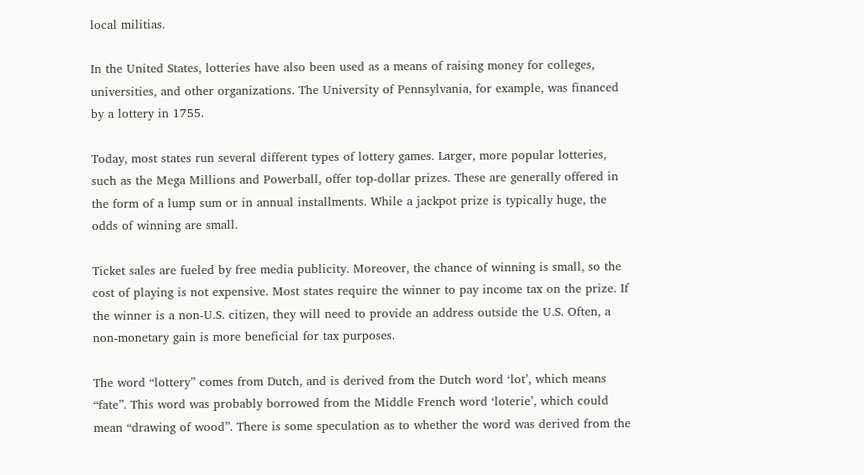local militias.

In the United States, lotteries have also been used as a means of raising money for colleges, universities, and other organizations. The University of Pennsylvania, for example, was financed by a lottery in 1755.

Today, most states run several different types of lottery games. Larger, more popular lotteries, such as the Mega Millions and Powerball, offer top-dollar prizes. These are generally offered in the form of a lump sum or in annual installments. While a jackpot prize is typically huge, the odds of winning are small.

Ticket sales are fueled by free media publicity. Moreover, the chance of winning is small, so the cost of playing is not expensive. Most states require the winner to pay income tax on the prize. If the winner is a non-U.S. citizen, they will need to provide an address outside the U.S. Often, a non-monetary gain is more beneficial for tax purposes.

The word “lottery” comes from Dutch, and is derived from the Dutch word ‘lot’, which means “fate”. This word was probably borrowed from the Middle French word ‘loterie’, which could mean “drawing of wood”. There is some speculation as to whether the word was derived from the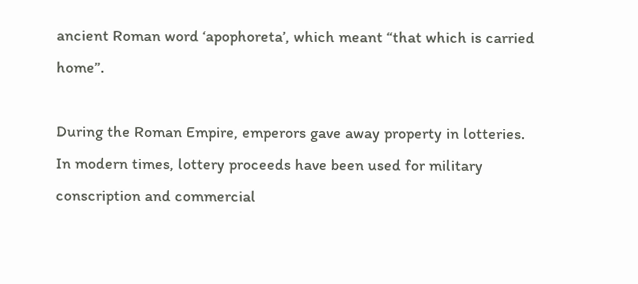ancient Roman word ‘apophoreta’, which meant “that which is carried home”.

During the Roman Empire, emperors gave away property in lotteries. In modern times, lottery proceeds have been used for military conscription and commercial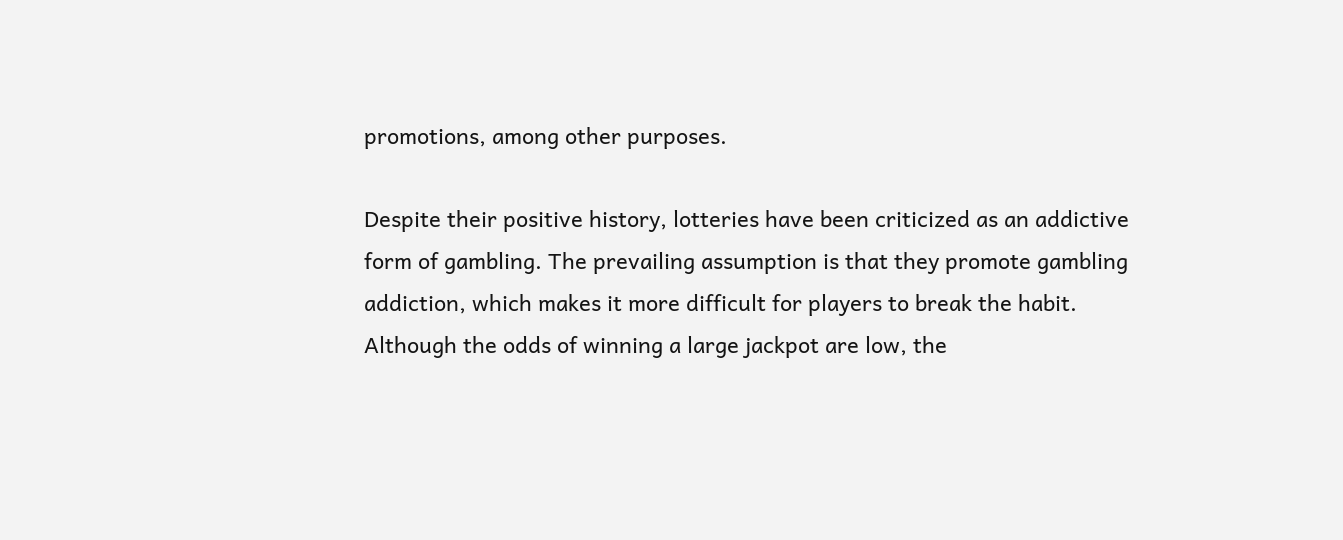promotions, among other purposes.

Despite their positive history, lotteries have been criticized as an addictive form of gambling. The prevailing assumption is that they promote gambling addiction, which makes it more difficult for players to break the habit. Although the odds of winning a large jackpot are low, the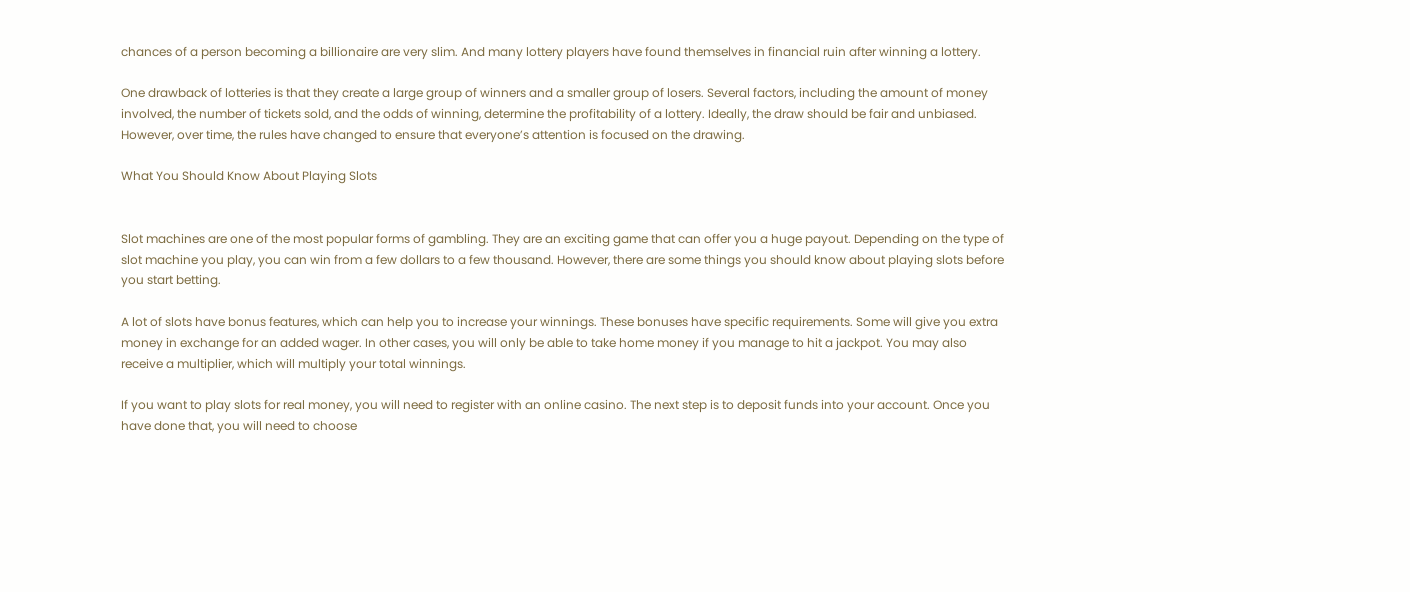chances of a person becoming a billionaire are very slim. And many lottery players have found themselves in financial ruin after winning a lottery.

One drawback of lotteries is that they create a large group of winners and a smaller group of losers. Several factors, including the amount of money involved, the number of tickets sold, and the odds of winning, determine the profitability of a lottery. Ideally, the draw should be fair and unbiased. However, over time, the rules have changed to ensure that everyone’s attention is focused on the drawing.

What You Should Know About Playing Slots


Slot machines are one of the most popular forms of gambling. They are an exciting game that can offer you a huge payout. Depending on the type of slot machine you play, you can win from a few dollars to a few thousand. However, there are some things you should know about playing slots before you start betting.

A lot of slots have bonus features, which can help you to increase your winnings. These bonuses have specific requirements. Some will give you extra money in exchange for an added wager. In other cases, you will only be able to take home money if you manage to hit a jackpot. You may also receive a multiplier, which will multiply your total winnings.

If you want to play slots for real money, you will need to register with an online casino. The next step is to deposit funds into your account. Once you have done that, you will need to choose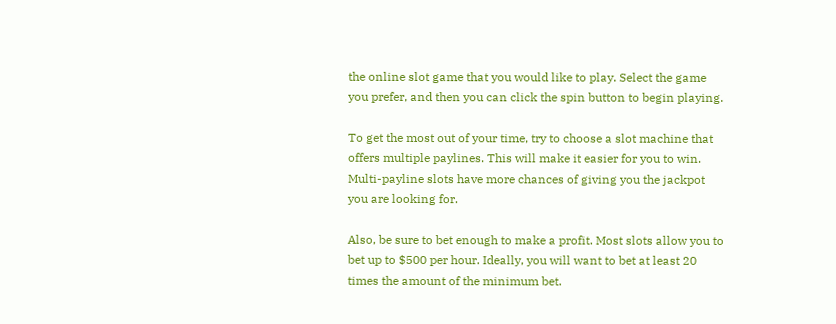the online slot game that you would like to play. Select the game you prefer, and then you can click the spin button to begin playing.

To get the most out of your time, try to choose a slot machine that offers multiple paylines. This will make it easier for you to win. Multi-payline slots have more chances of giving you the jackpot you are looking for.

Also, be sure to bet enough to make a profit. Most slots allow you to bet up to $500 per hour. Ideally, you will want to bet at least 20 times the amount of the minimum bet.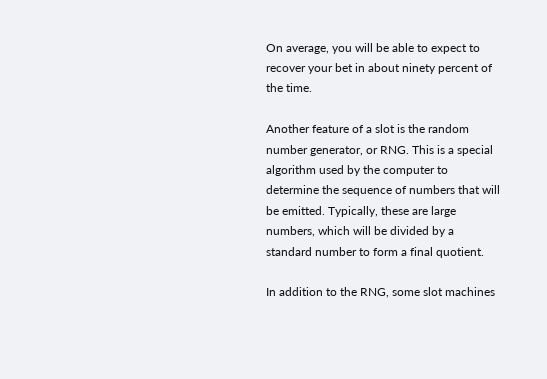On average, you will be able to expect to recover your bet in about ninety percent of the time.

Another feature of a slot is the random number generator, or RNG. This is a special algorithm used by the computer to determine the sequence of numbers that will be emitted. Typically, these are large numbers, which will be divided by a standard number to form a final quotient.

In addition to the RNG, some slot machines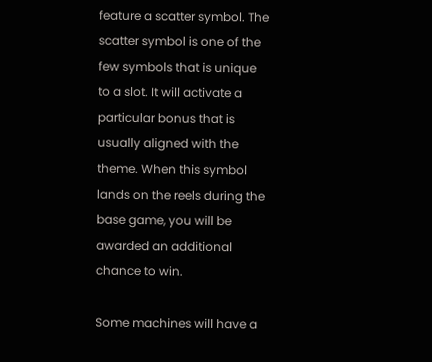feature a scatter symbol. The scatter symbol is one of the few symbols that is unique to a slot. It will activate a particular bonus that is usually aligned with the theme. When this symbol lands on the reels during the base game, you will be awarded an additional chance to win.

Some machines will have a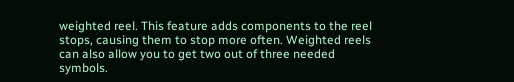weighted reel. This feature adds components to the reel stops, causing them to stop more often. Weighted reels can also allow you to get two out of three needed symbols.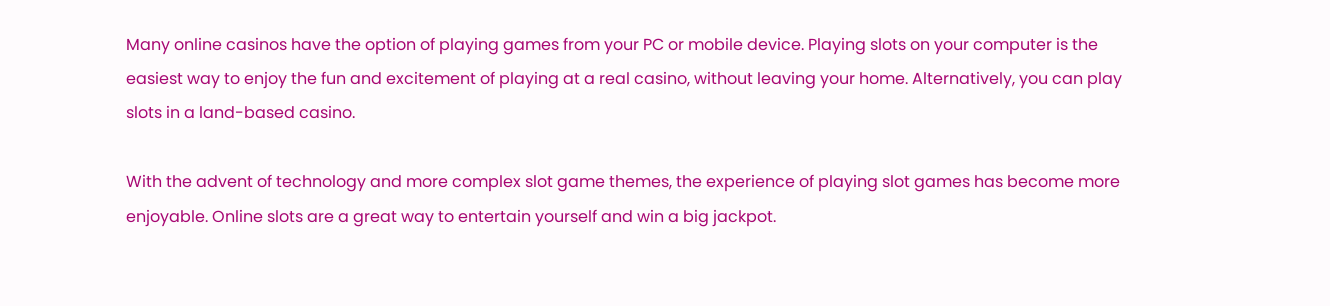Many online casinos have the option of playing games from your PC or mobile device. Playing slots on your computer is the easiest way to enjoy the fun and excitement of playing at a real casino, without leaving your home. Alternatively, you can play slots in a land-based casino.

With the advent of technology and more complex slot game themes, the experience of playing slot games has become more enjoyable. Online slots are a great way to entertain yourself and win a big jackpot.